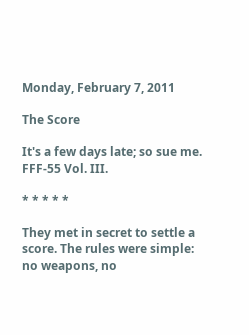Monday, February 7, 2011

The Score

It's a few days late; so sue me.
FFF-55 Vol. III.

* * * * *

They met in secret to settle a score. The rules were simple: no weapons, no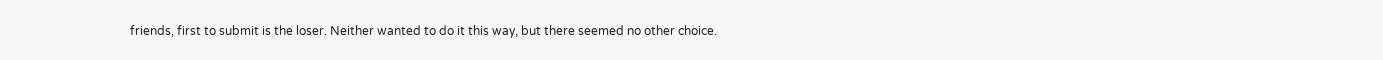friends, first to submit is the loser. Neither wanted to do it this way, but there seemed no other choice.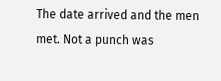The date arrived and the men met. Not a punch was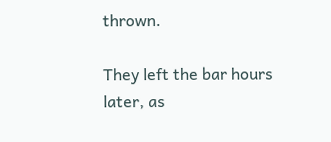thrown.

They left the bar hours later, as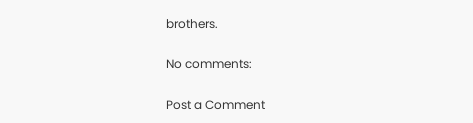brothers.

No comments:

Post a Comment